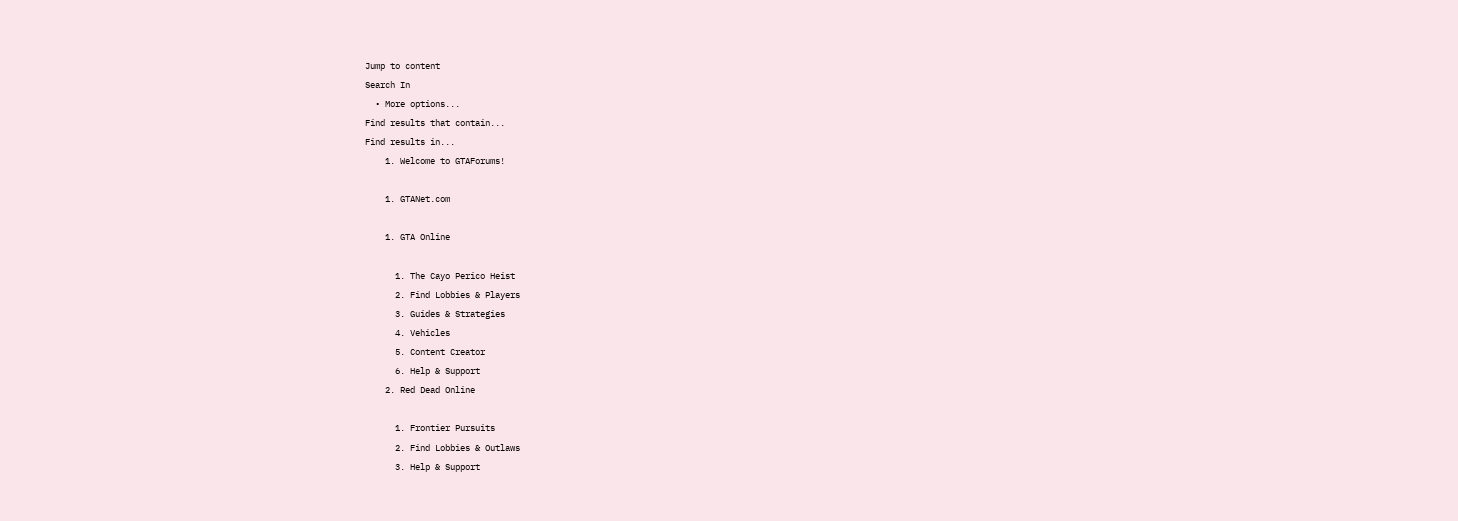Jump to content
Search In
  • More options...
Find results that contain...
Find results in...
    1. Welcome to GTAForums!

    1. GTANet.com

    1. GTA Online

      1. The Cayo Perico Heist
      2. Find Lobbies & Players
      3. Guides & Strategies
      4. Vehicles
      5. Content Creator
      6. Help & Support
    2. Red Dead Online

      1. Frontier Pursuits
      2. Find Lobbies & Outlaws
      3. Help & Support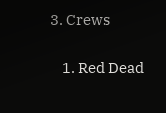3. Crews

    1. Red Dead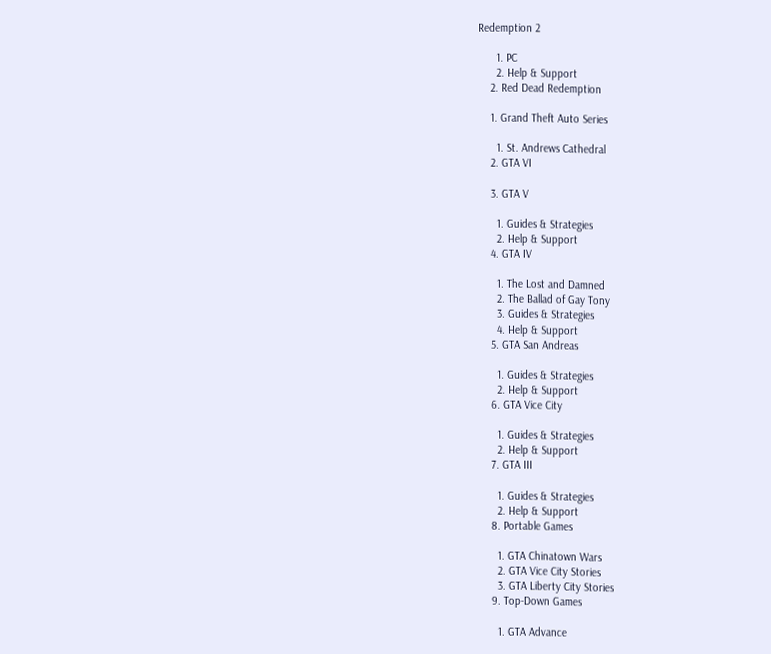Redemption 2

      1. PC
      2. Help & Support
    2. Red Dead Redemption

    1. Grand Theft Auto Series

      1. St. Andrews Cathedral
    2. GTA VI

    3. GTA V

      1. Guides & Strategies
      2. Help & Support
    4. GTA IV

      1. The Lost and Damned
      2. The Ballad of Gay Tony
      3. Guides & Strategies
      4. Help & Support
    5. GTA San Andreas

      1. Guides & Strategies
      2. Help & Support
    6. GTA Vice City

      1. Guides & Strategies
      2. Help & Support
    7. GTA III

      1. Guides & Strategies
      2. Help & Support
    8. Portable Games

      1. GTA Chinatown Wars
      2. GTA Vice City Stories
      3. GTA Liberty City Stories
    9. Top-Down Games

      1. GTA Advance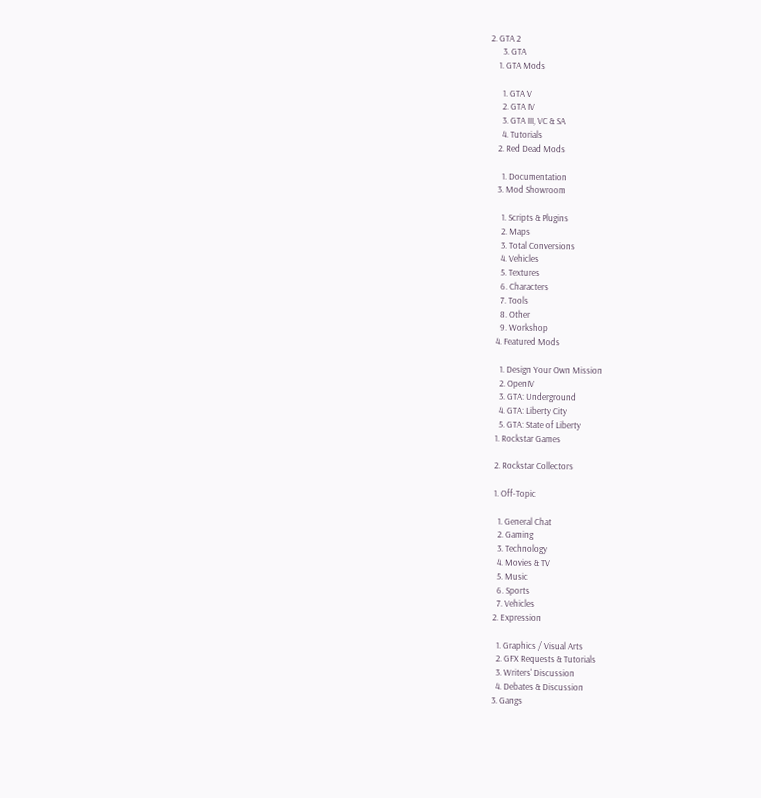2. GTA 2
      3. GTA
    1. GTA Mods

      1. GTA V
      2. GTA IV
      3. GTA III, VC & SA
      4. Tutorials
    2. Red Dead Mods

      1. Documentation
    3. Mod Showroom

      1. Scripts & Plugins
      2. Maps
      3. Total Conversions
      4. Vehicles
      5. Textures
      6. Characters
      7. Tools
      8. Other
      9. Workshop
    4. Featured Mods

      1. Design Your Own Mission
      2. OpenIV
      3. GTA: Underground
      4. GTA: Liberty City
      5. GTA: State of Liberty
    1. Rockstar Games

    2. Rockstar Collectors

    1. Off-Topic

      1. General Chat
      2. Gaming
      3. Technology
      4. Movies & TV
      5. Music
      6. Sports
      7. Vehicles
    2. Expression

      1. Graphics / Visual Arts
      2. GFX Requests & Tutorials
      3. Writers' Discussion
      4. Debates & Discussion
    3. Gangs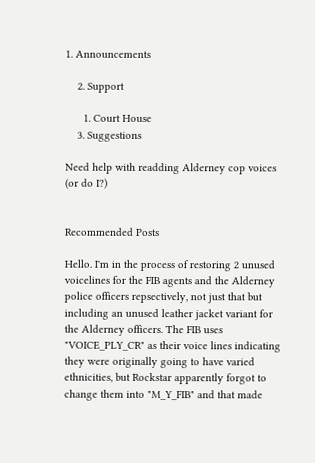1. Announcements

    2. Support

      1. Court House
    3. Suggestions

Need help with readding Alderney cop voices (or do I?)


Recommended Posts

Hello. I'm in the process of restoring 2 unused voicelines for the FIB agents and the Alderney police officers repsectively, not just that but including an unused leather jacket variant for the Alderney officers. The FIB uses "VOICE_PLY_CR" as their voice lines indicating they were originally going to have varied ethnicities, but Rockstar apparently forgot to change them into "M_Y_FIB" and that made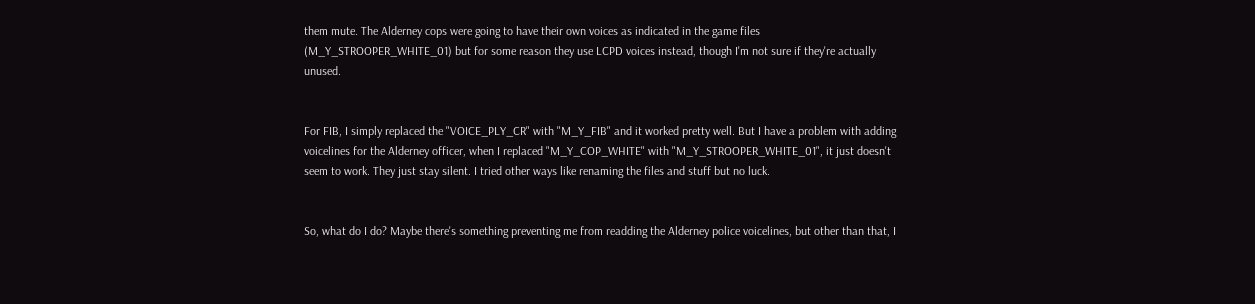them mute. The Alderney cops were going to have their own voices as indicated in the game files (M_Y_STROOPER_WHITE_01) but for some reason they use LCPD voices instead, though I'm not sure if they're actually unused.


For FIB, I simply replaced the "VOICE_PLY_CR" with "M_Y_FIB" and it worked pretty well. But I have a problem with adding voicelines for the Alderney officer, when I replaced "M_Y_COP_WHITE" with "M_Y_STROOPER_WHITE_01", it just doesn't seem to work. They just stay silent. I tried other ways like renaming the files and stuff but no luck.


So, what do I do? Maybe there's something preventing me from readding the Alderney police voicelines, but other than that, I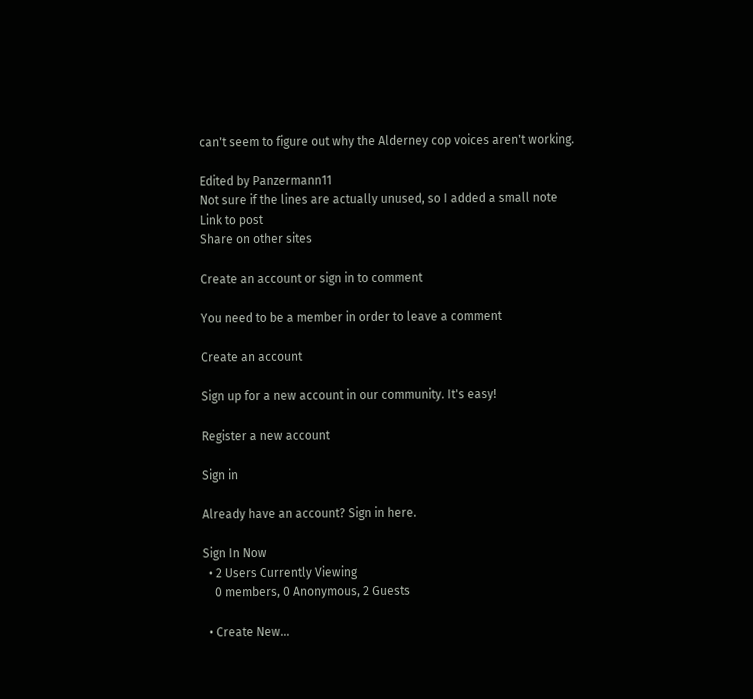can't seem to figure out why the Alderney cop voices aren't working.

Edited by Panzermann11
Not sure if the lines are actually unused, so I added a small note
Link to post
Share on other sites

Create an account or sign in to comment

You need to be a member in order to leave a comment

Create an account

Sign up for a new account in our community. It's easy!

Register a new account

Sign in

Already have an account? Sign in here.

Sign In Now
  • 2 Users Currently Viewing
    0 members, 0 Anonymous, 2 Guests

  • Create New...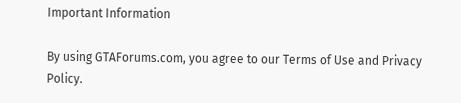Important Information

By using GTAForums.com, you agree to our Terms of Use and Privacy Policy.